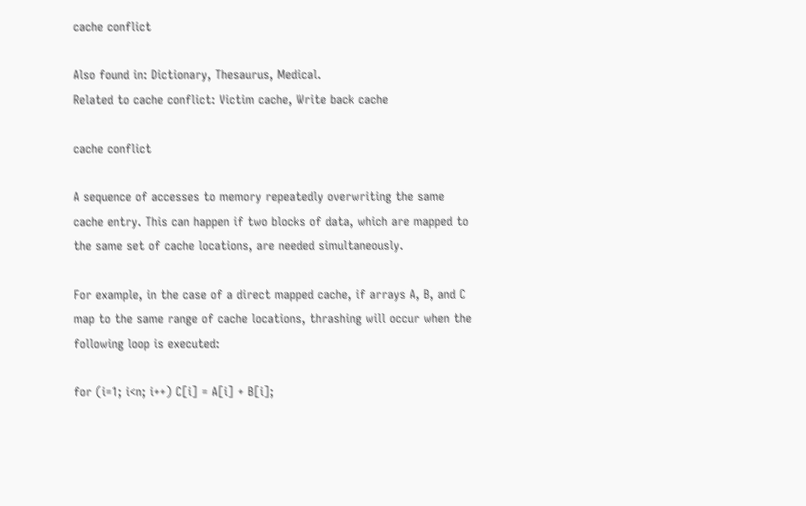cache conflict

Also found in: Dictionary, Thesaurus, Medical.
Related to cache conflict: Victim cache, Write back cache

cache conflict

A sequence of accesses to memory repeatedly overwriting the same cache entry. This can happen if two blocks of data, which are mapped to the same set of cache locations, are needed simultaneously.

For example, in the case of a direct mapped cache, if arrays A, B, and C map to the same range of cache locations, thrashing will occur when the following loop is executed:

for (i=1; i<n; i++) C[i] = A[i] + B[i];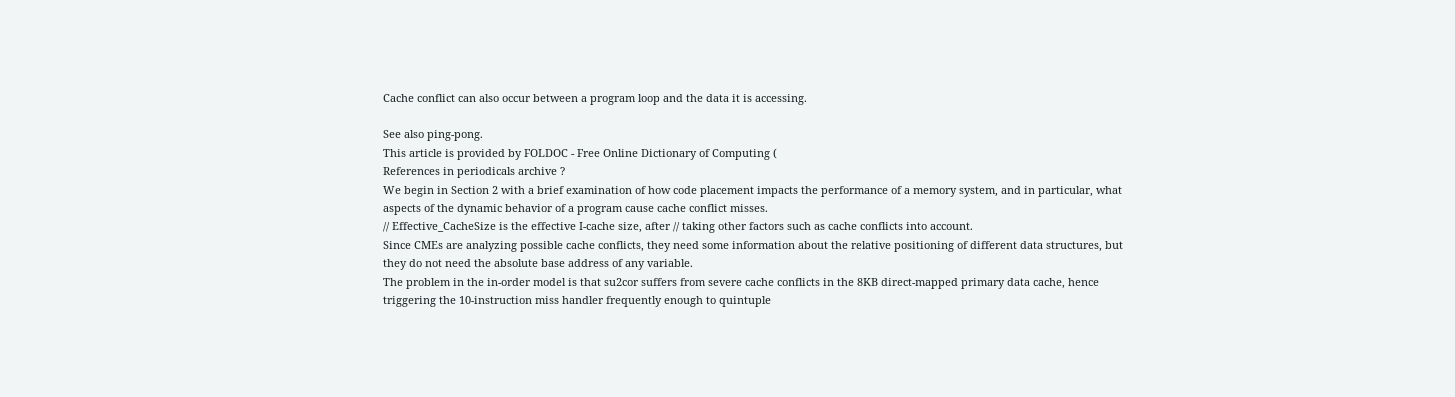Cache conflict can also occur between a program loop and the data it is accessing.

See also ping-pong.
This article is provided by FOLDOC - Free Online Dictionary of Computing (
References in periodicals archive ?
We begin in Section 2 with a brief examination of how code placement impacts the performance of a memory system, and in particular, what aspects of the dynamic behavior of a program cause cache conflict misses.
// Effective_CacheSize is the effective I-cache size, after // taking other factors such as cache conflicts into account.
Since CMEs are analyzing possible cache conflicts, they need some information about the relative positioning of different data structures, but they do not need the absolute base address of any variable.
The problem in the in-order model is that su2cor suffers from severe cache conflicts in the 8KB direct-mapped primary data cache, hence triggering the 10-instruction miss handler frequently enough to quintuple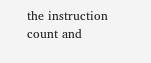the instruction count and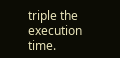triple the execution time.